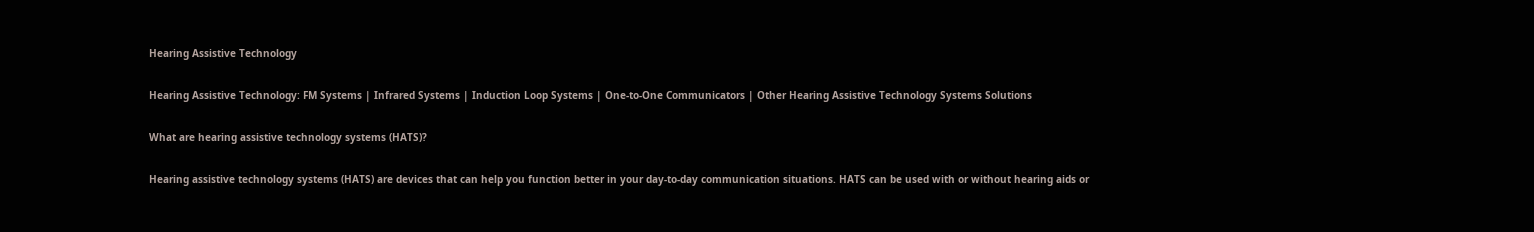Hearing Assistive Technology

Hearing Assistive Technology: FM Systems | Infrared Systems | Induction Loop Systems | One-to-One Communicators | Other Hearing Assistive Technology Systems Solutions

What are hearing assistive technology systems (HATS)?

Hearing assistive technology systems (HATS) are devices that can help you function better in your day-to-day communication situations. HATS can be used with or without hearing aids or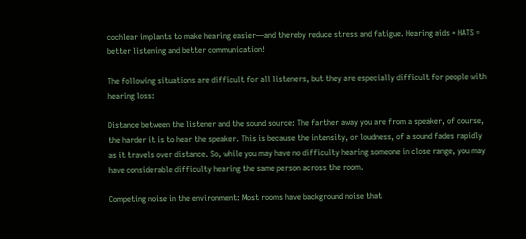cochlear implants to make hearing easier—and thereby reduce stress and fatigue. Hearing aids + HATS = better listening and better communication!

The following situations are difficult for all listeners, but they are especially difficult for people with hearing loss:

Distance between the listener and the sound source: The farther away you are from a speaker, of course, the harder it is to hear the speaker. This is because the intensity, or loudness, of a sound fades rapidly as it travels over distance. So, while you may have no difficulty hearing someone in close range, you may have considerable difficulty hearing the same person across the room.

Competing noise in the environment: Most rooms have background noise that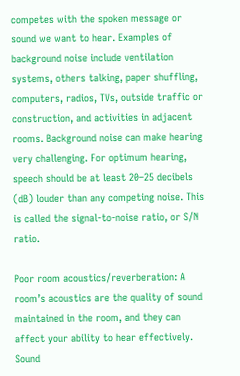competes with the spoken message or sound we want to hear. Examples of background noise include ventilation systems, others talking, paper shuffling, computers, radios, TVs, outside traffic or construction, and activities in adjacent rooms. Background noise can make hearing very challenging. For optimum hearing, speech should be at least 20–25 decibels (dB) louder than any competing noise. This is called the signal-to-noise ratio, or S/N ratio.

Poor room acoustics/reverberation: A room’s acoustics are the quality of sound maintained in the room, and they can affect your ability to hear effectively. Sound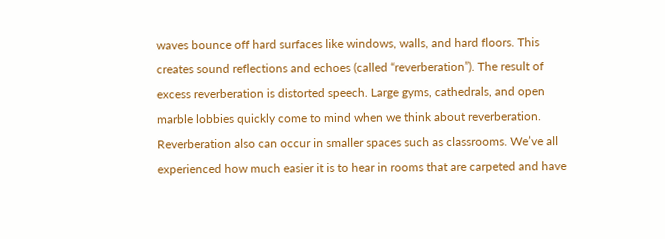waves bounce off hard surfaces like windows, walls, and hard floors. This creates sound reflections and echoes (called “reverberation”). The result of excess reverberation is distorted speech. Large gyms, cathedrals, and open marble lobbies quickly come to mind when we think about reverberation. Reverberation also can occur in smaller spaces such as classrooms. We’ve all experienced how much easier it is to hear in rooms that are carpeted and have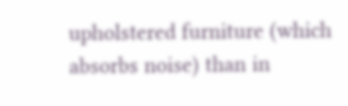upholstered furniture (which absorbs noise) than in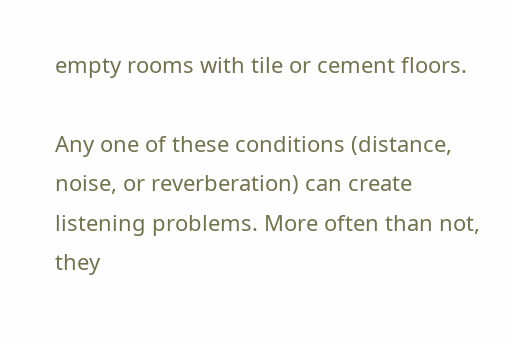empty rooms with tile or cement floors.

Any one of these conditions (distance, noise, or reverberation) can create listening problems. More often than not, they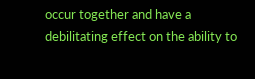occur together and have a debilitating effect on the ability to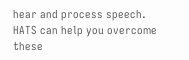hear and process speech. HATS can help you overcome these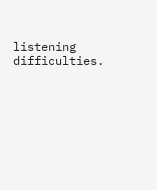listening difficulties.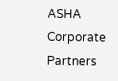ASHA Corporate Partners